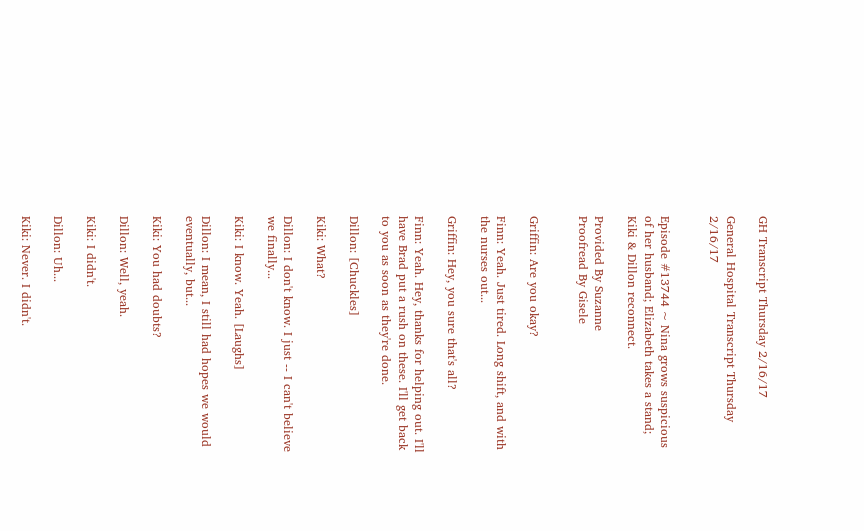GH Transcript Thursday 2/16/17

General Hospital Transcript Thursday 2/16/17


Episode #13744 ~ Nina grows suspicious of her husband; Elizabeth takes a stand; Kiki & Dillon reconnect.

Provided By Suzanne
Proofread By Gisele


Griffin: Are you okay?

Finn: Yeah. Just tired. Long shift, and with the nurses out...

Griffin: Hey, you sure that's all?

Finn: Yeah. Hey, thanks for helping out. I'll have Brad put a rush on these. I'll get back to you as soon as they're done.

Dillon: [Chuckles]

Kiki: What?

Dillon: I don't know. I just -- I can't believe we finally...

Kiki: I know. Yeah. [Laughs]

Dillon: I mean, I still had hopes we would eventually, but...

Kiki: You had doubts?

Dillon: Well, yeah.

Kiki: I didn't.

Dillon: Uh...

Kiki: Never. I didn't.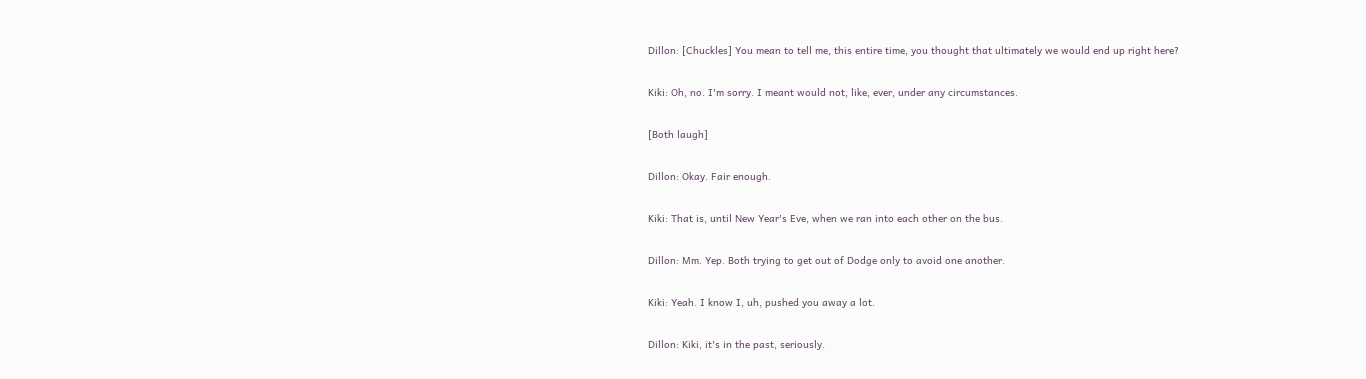Dillon: [Chuckles] You mean to tell me, this entire time, you thought that ultimately we would end up right here?

Kiki: Oh, no. I'm sorry. I meant would not, like, ever, under any circumstances.

[Both laugh]

Dillon: Okay. Fair enough.

Kiki: That is, until New Year's Eve, when we ran into each other on the bus.

Dillon: Mm. Yep. Both trying to get out of Dodge only to avoid one another.

Kiki: Yeah. I know I, uh, pushed you away a lot.

Dillon: Kiki, it's in the past, seriously.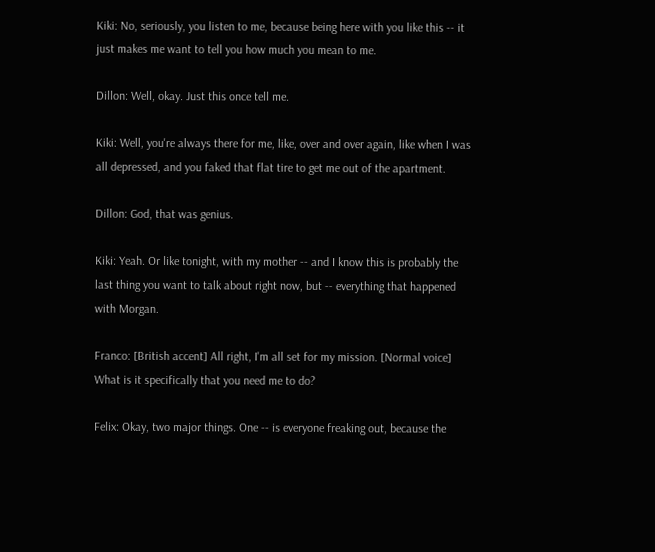Kiki: No, seriously, you listen to me, because being here with you like this -- it just makes me want to tell you how much you mean to me.

Dillon: Well, okay. Just this once tell me.

Kiki: Well, you're always there for me, like, over and over again, like when I was all depressed, and you faked that flat tire to get me out of the apartment.

Dillon: God, that was genius.

Kiki: Yeah. Or like tonight, with my mother -- and I know this is probably the last thing you want to talk about right now, but -- everything that happened with Morgan.

Franco: [British accent] All right, I'm all set for my mission. [Normal voice] What is it specifically that you need me to do?

Felix: Okay, two major things. One -- is everyone freaking out, because the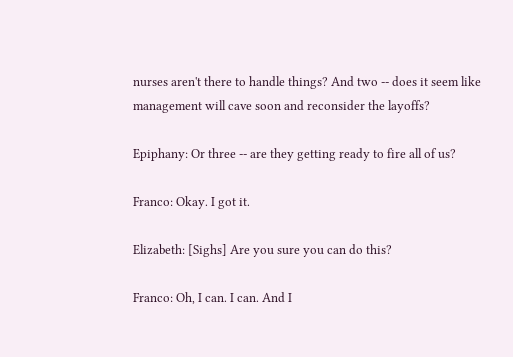nurses aren't there to handle things? And two -- does it seem like management will cave soon and reconsider the layoffs?

Epiphany: Or three -- are they getting ready to fire all of us?

Franco: Okay. I got it.

Elizabeth: [Sighs] Are you sure you can do this?

Franco: Oh, I can. I can. And I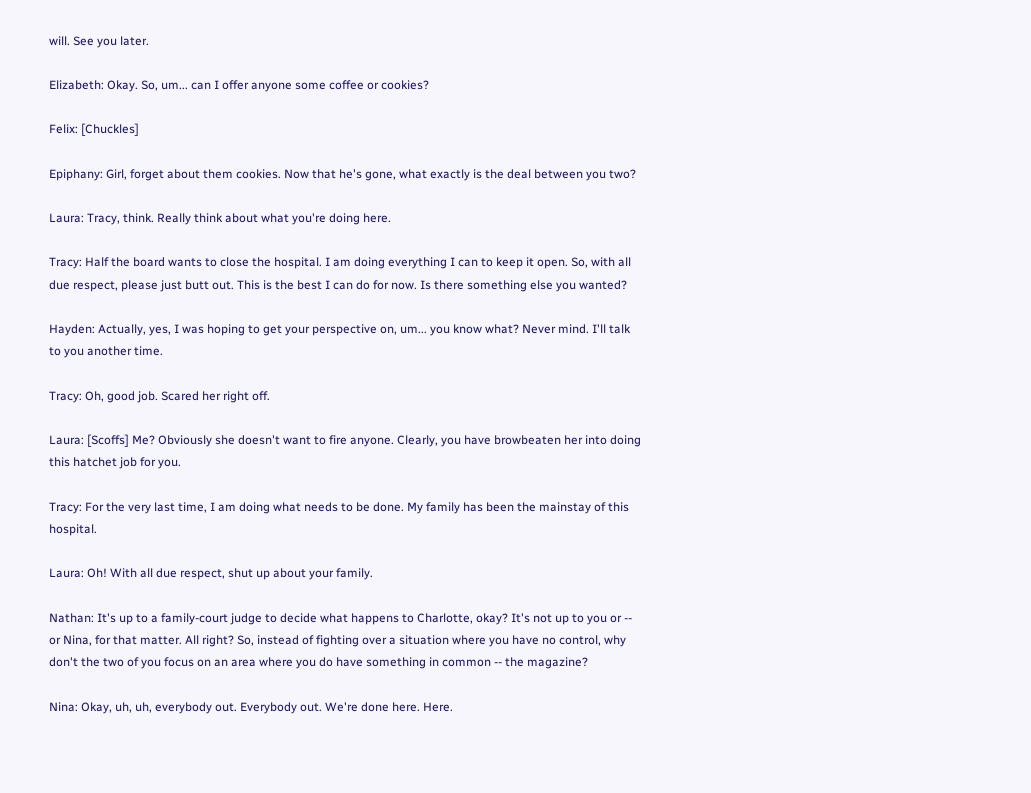will. See you later.

Elizabeth: Okay. So, um... can I offer anyone some coffee or cookies?

Felix: [Chuckles]

Epiphany: Girl, forget about them cookies. Now that he's gone, what exactly is the deal between you two?

Laura: Tracy, think. Really think about what you're doing here.

Tracy: Half the board wants to close the hospital. I am doing everything I can to keep it open. So, with all due respect, please just butt out. This is the best I can do for now. Is there something else you wanted?

Hayden: Actually, yes, I was hoping to get your perspective on, um... you know what? Never mind. I'll talk to you another time.

Tracy: Oh, good job. Scared her right off.

Laura: [Scoffs] Me? Obviously she doesn't want to fire anyone. Clearly, you have browbeaten her into doing this hatchet job for you.

Tracy: For the very last time, I am doing what needs to be done. My family has been the mainstay of this hospital.

Laura: Oh! With all due respect, shut up about your family.

Nathan: It's up to a family-court judge to decide what happens to Charlotte, okay? It's not up to you or -- or Nina, for that matter. All right? So, instead of fighting over a situation where you have no control, why don't the two of you focus on an area where you do have something in common -- the magazine?

Nina: Okay, uh, uh, everybody out. Everybody out. We're done here. Here.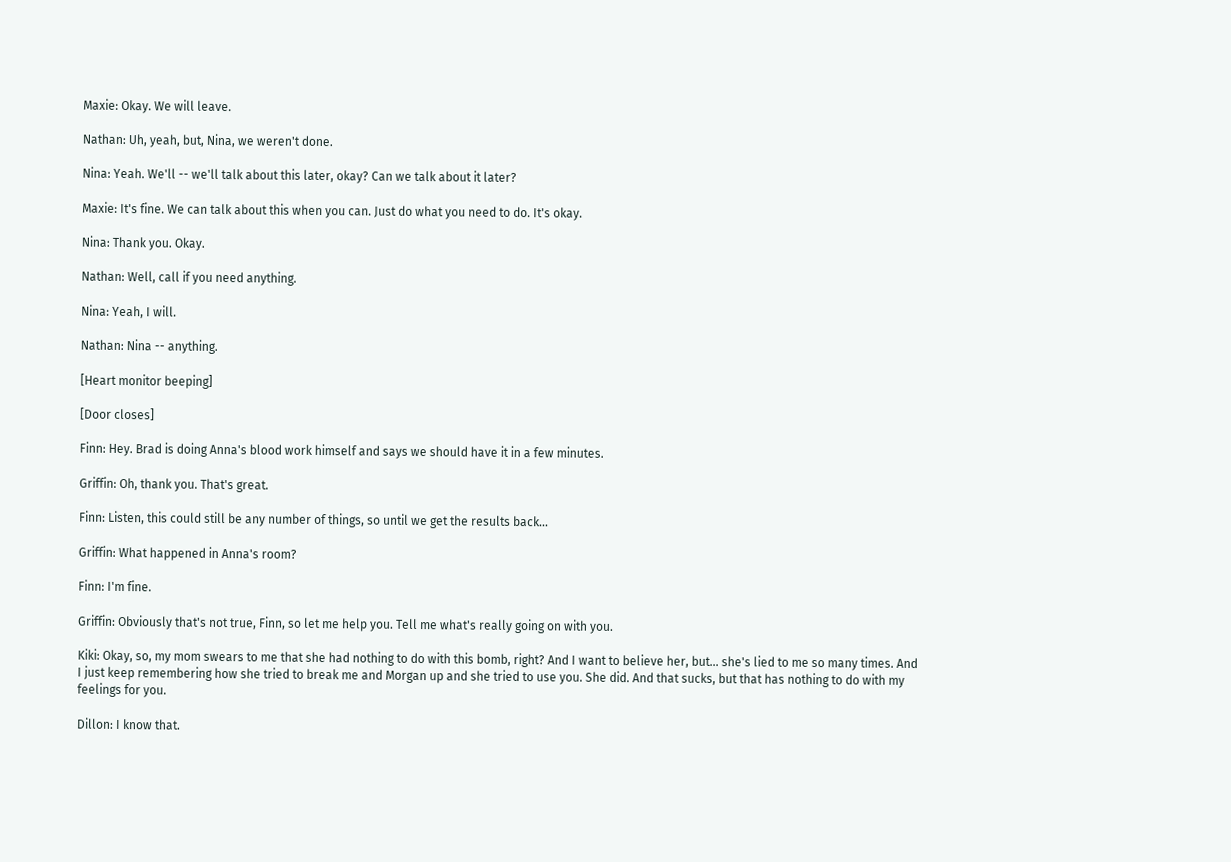Maxie: Okay. We will leave.

Nathan: Uh, yeah, but, Nina, we weren't done.

Nina: Yeah. We'll -- we'll talk about this later, okay? Can we talk about it later?

Maxie: It's fine. We can talk about this when you can. Just do what you need to do. It's okay.

Nina: Thank you. Okay.

Nathan: Well, call if you need anything.

Nina: Yeah, I will.

Nathan: Nina -- anything.

[Heart monitor beeping]

[Door closes]

Finn: Hey. Brad is doing Anna's blood work himself and says we should have it in a few minutes.

Griffin: Oh, thank you. That's great.

Finn: Listen, this could still be any number of things, so until we get the results back...

Griffin: What happened in Anna's room?

Finn: I'm fine.

Griffin: Obviously that's not true, Finn, so let me help you. Tell me what's really going on with you.

Kiki: Okay, so, my mom swears to me that she had nothing to do with this bomb, right? And I want to believe her, but... she's lied to me so many times. And I just keep remembering how she tried to break me and Morgan up and she tried to use you. She did. And that sucks, but that has nothing to do with my feelings for you.

Dillon: I know that.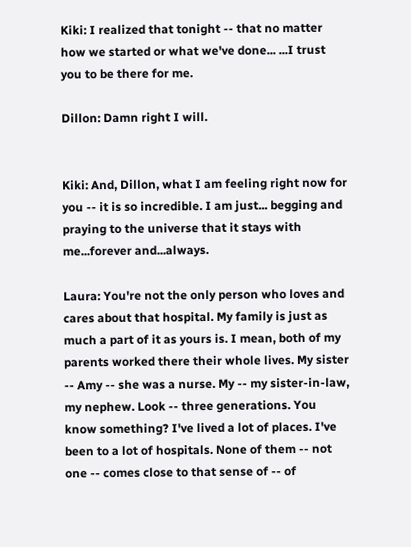Kiki: I realized that tonight -- that no matter how we started or what we've done... ...I trust you to be there for me.

Dillon: Damn right I will.


Kiki: And, Dillon, what I am feeling right now for you -- it is so incredible. I am just... begging and praying to the universe that it stays with me...forever and...always.

Laura: You're not the only person who loves and cares about that hospital. My family is just as much a part of it as yours is. I mean, both of my parents worked there their whole lives. My sister -- Amy -- she was a nurse. My -- my sister-in-law, my nephew. Look -- three generations. You know something? I've lived a lot of places. I've been to a lot of hospitals. None of them -- not one -- comes close to that sense of -- of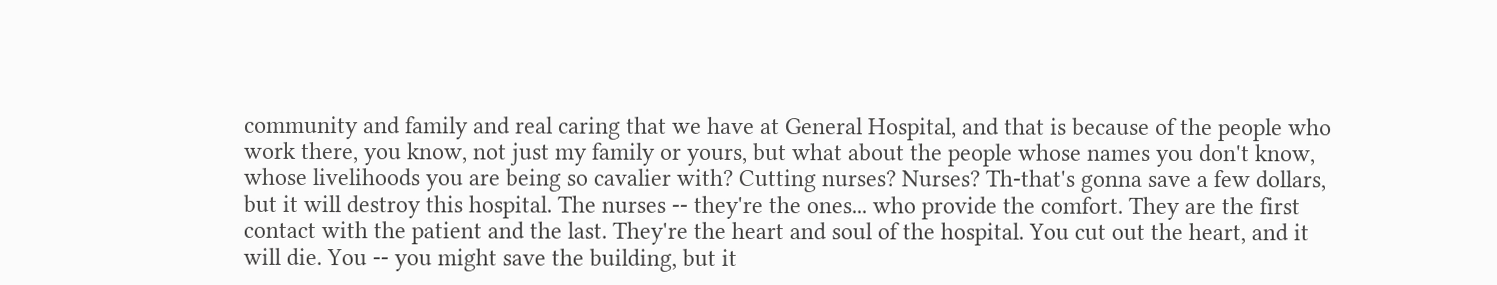community and family and real caring that we have at General Hospital, and that is because of the people who work there, you know, not just my family or yours, but what about the people whose names you don't know, whose livelihoods you are being so cavalier with? Cutting nurses? Nurses? Th-that's gonna save a few dollars, but it will destroy this hospital. The nurses -- they're the ones... who provide the comfort. They are the first contact with the patient and the last. They're the heart and soul of the hospital. You cut out the heart, and it will die. You -- you might save the building, but it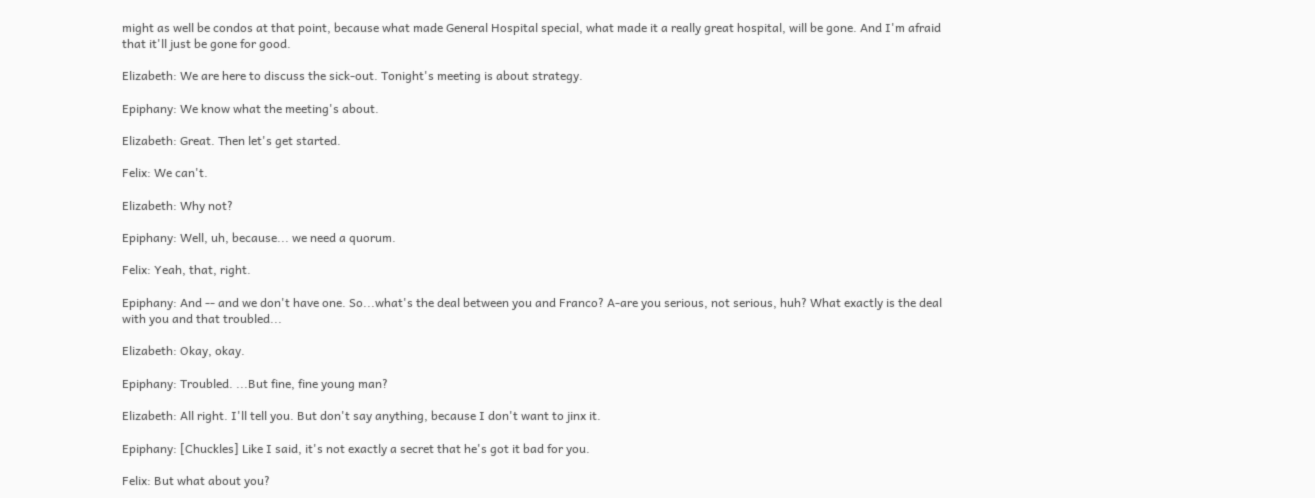might as well be condos at that point, because what made General Hospital special, what made it a really great hospital, will be gone. And I'm afraid that it'll just be gone for good.

Elizabeth: We are here to discuss the sick-out. Tonight's meeting is about strategy.

Epiphany: We know what the meeting's about.

Elizabeth: Great. Then let's get started.

Felix: We can't.

Elizabeth: Why not?

Epiphany: Well, uh, because... we need a quorum.

Felix: Yeah, that, right.

Epiphany: And -- and we don't have one. So...what's the deal between you and Franco? A-are you serious, not serious, huh? What exactly is the deal with you and that troubled...

Elizabeth: Okay, okay.

Epiphany: Troubled. ...But fine, fine young man?

Elizabeth: All right. I'll tell you. But don't say anything, because I don't want to jinx it.

Epiphany: [Chuckles] Like I said, it's not exactly a secret that he's got it bad for you.

Felix: But what about you?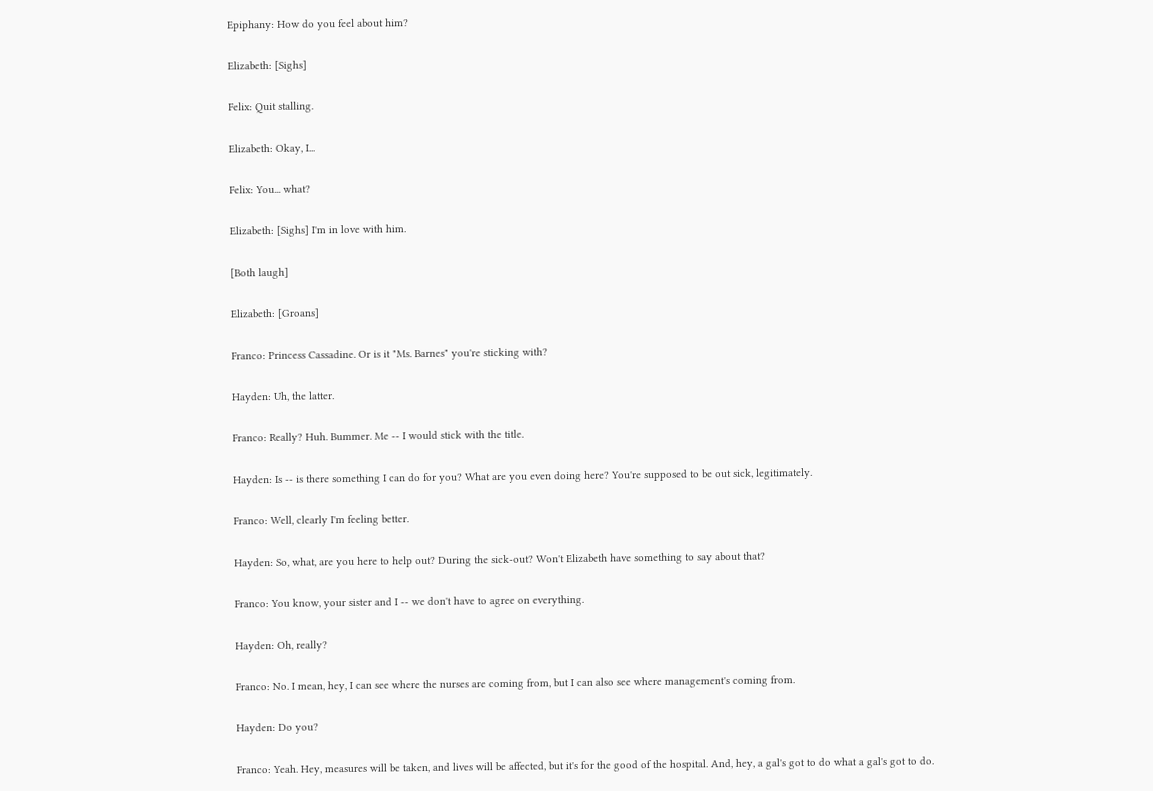Epiphany: How do you feel about him?

Elizabeth: [Sighs]

Felix: Quit stalling.

Elizabeth: Okay, I...

Felix: You... what?

Elizabeth: [Sighs] I'm in love with him.

[Both laugh]

Elizabeth: [Groans]

Franco: Princess Cassadine. Or is it "Ms. Barnes" you're sticking with?

Hayden: Uh, the latter.

Franco: Really? Huh. Bummer. Me -- I would stick with the title.

Hayden: Is -- is there something I can do for you? What are you even doing here? You're supposed to be out sick, legitimately.

Franco: Well, clearly I'm feeling better.

Hayden: So, what, are you here to help out? During the sick-out? Won't Elizabeth have something to say about that?

Franco: You know, your sister and I -- we don't have to agree on everything.

Hayden: Oh, really?

Franco: No. I mean, hey, I can see where the nurses are coming from, but I can also see where management's coming from.

Hayden: Do you?

Franco: Yeah. Hey, measures will be taken, and lives will be affected, but it's for the good of the hospital. And, hey, a gal's got to do what a gal's got to do.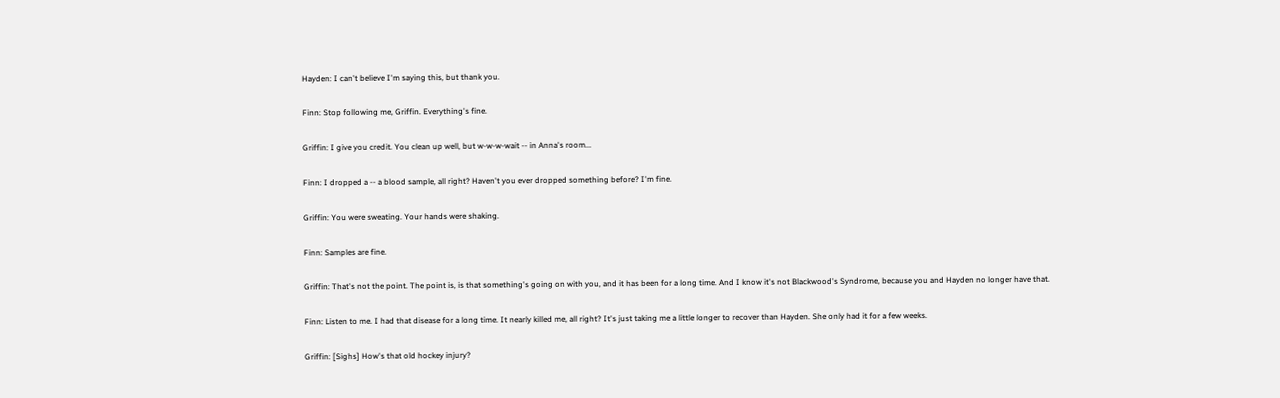Hayden: I can't believe I'm saying this, but thank you.

Finn: Stop following me, Griffin. Everything's fine.

Griffin: I give you credit. You clean up well, but w-w-w-wait -- in Anna's room...

Finn: I dropped a -- a blood sample, all right? Haven't you ever dropped something before? I'm fine.

Griffin: You were sweating. Your hands were shaking.

Finn: Samples are fine.

Griffin: That's not the point. The point is, is that something's going on with you, and it has been for a long time. And I know it's not Blackwood's Syndrome, because you and Hayden no longer have that.

Finn: Listen to me. I had that disease for a long time. It nearly killed me, all right? It's just taking me a little longer to recover than Hayden. She only had it for a few weeks.

Griffin: [Sighs] How's that old hockey injury?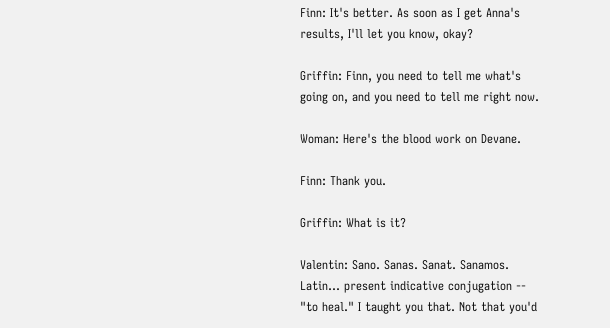Finn: It's better. As soon as I get Anna's results, I'll let you know, okay?

Griffin: Finn, you need to tell me what's going on, and you need to tell me right now.

Woman: Here's the blood work on Devane.

Finn: Thank you.

Griffin: What is it?

Valentin: Sano. Sanas. Sanat. Sanamos. Latin... present indicative conjugation -- "to heal." I taught you that. Not that you'd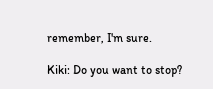remember, I'm sure.

Kiki: Do you want to stop?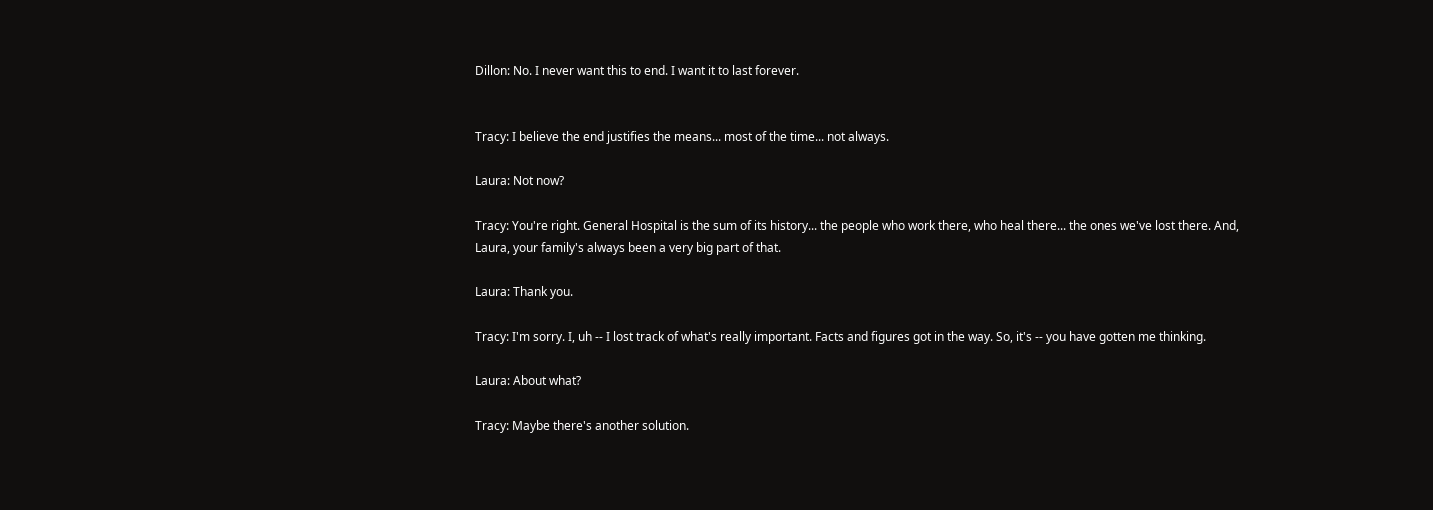Dillon: No. I never want this to end. I want it to last forever.


Tracy: I believe the end justifies the means... most of the time... not always.

Laura: Not now?

Tracy: You're right. General Hospital is the sum of its history... the people who work there, who heal there... the ones we've lost there. And, Laura, your family's always been a very big part of that.

Laura: Thank you.

Tracy: I'm sorry. I, uh -- I lost track of what's really important. Facts and figures got in the way. So, it's -- you have gotten me thinking.

Laura: About what?

Tracy: Maybe there's another solution.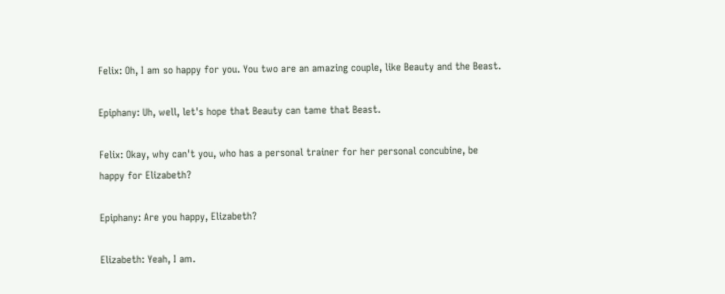Felix: Oh, I am so happy for you. You two are an amazing couple, like Beauty and the Beast.

Epiphany: Uh, well, let's hope that Beauty can tame that Beast.

Felix: Okay, why can't you, who has a personal trainer for her personal concubine, be happy for Elizabeth?

Epiphany: Are you happy, Elizabeth?

Elizabeth: Yeah, I am.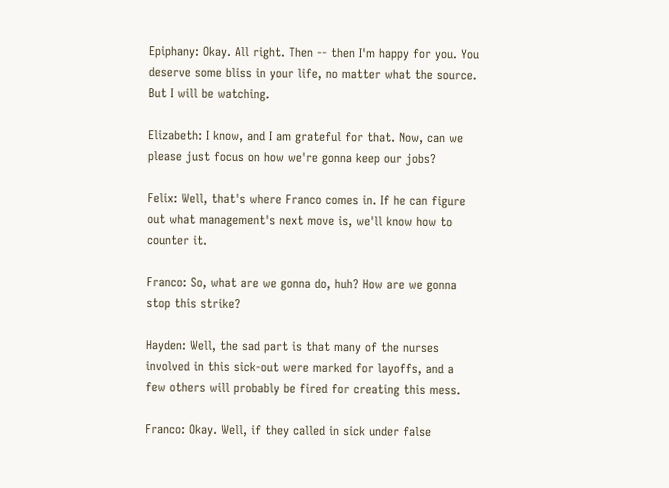Epiphany: Okay. All right. Then -- then I'm happy for you. You deserve some bliss in your life, no matter what the source. But I will be watching.

Elizabeth: I know, and I am grateful for that. Now, can we please just focus on how we're gonna keep our jobs?

Felix: Well, that's where Franco comes in. If he can figure out what management's next move is, we'll know how to counter it.

Franco: So, what are we gonna do, huh? How are we gonna stop this strike?

Hayden: Well, the sad part is that many of the nurses involved in this sick-out were marked for layoffs, and a few others will probably be fired for creating this mess.

Franco: Okay. Well, if they called in sick under false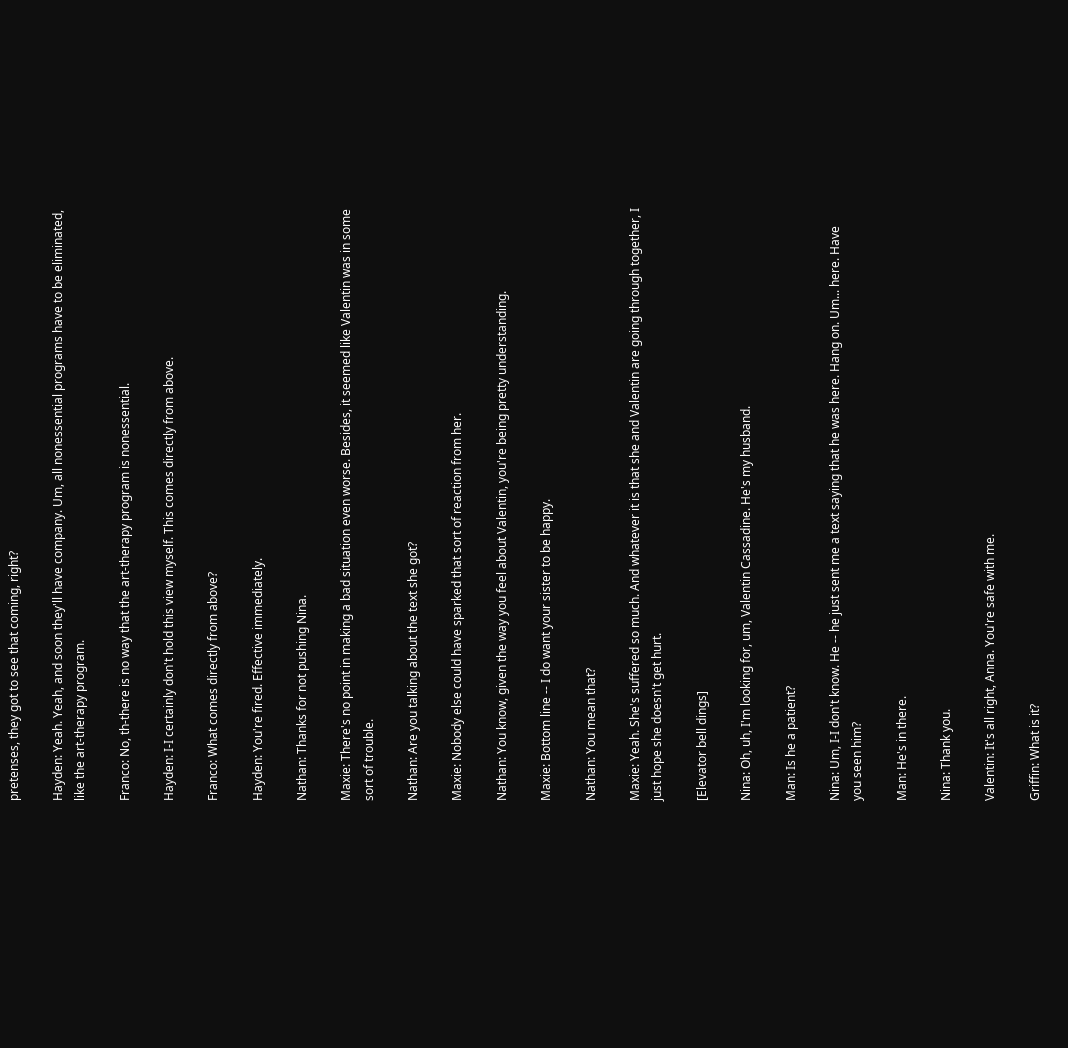pretenses, they got to see that coming, right?

Hayden: Yeah. Yeah, and soon they'll have company. Um, all nonessential programs have to be eliminated, like the art-therapy program.

Franco: No, th-there is no way that the art-therapy program is nonessential.

Hayden: I-I certainly don't hold this view myself. This comes directly from above.

Franco: What comes directly from above?

Hayden: You're fired. Effective immediately.

Nathan: Thanks for not pushing Nina.

Maxie: There's no point in making a bad situation even worse. Besides, it seemed like Valentin was in some sort of trouble.

Nathan: Are you talking about the text she got?

Maxie: Nobody else could have sparked that sort of reaction from her.

Nathan: You know, given the way you feel about Valentin, you're being pretty understanding.

Maxie: Bottom line -- I do want your sister to be happy.

Nathan: You mean that?

Maxie: Yeah. She's suffered so much. And whatever it is that she and Valentin are going through together, I just hope she doesn't get hurt.

[Elevator bell dings]

Nina: Oh, uh, I'm looking for, um, Valentin Cassadine. He's my husband.

Man: Is he a patient?

Nina: Um, I-I don't know. He -- he just sent me a text saying that he was here. Hang on. Um... here. Have you seen him?

Man: He's in there.

Nina: Thank you.

Valentin: It's all right, Anna. You're safe with me.

Griffin: What is it?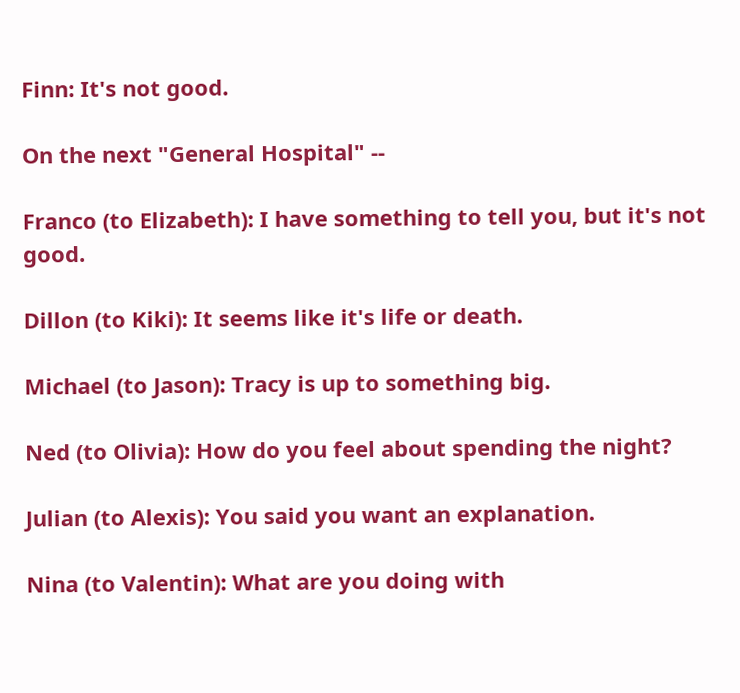Finn: It's not good.

On the next "General Hospital" --

Franco (to Elizabeth): I have something to tell you, but it's not good.

Dillon (to Kiki): It seems like it's life or death.

Michael (to Jason): Tracy is up to something big.

Ned (to Olivia): How do you feel about spending the night?

Julian (to Alexis): You said you want an explanation.

Nina (to Valentin): What are you doing with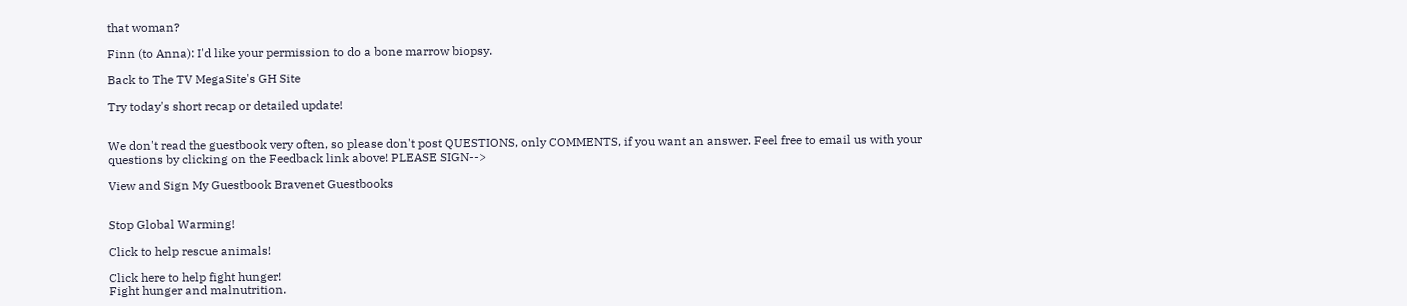that woman?

Finn (to Anna): I'd like your permission to do a bone marrow biopsy.

Back to The TV MegaSite's GH Site

Try today's short recap or detailed update!


We don't read the guestbook very often, so please don't post QUESTIONS, only COMMENTS, if you want an answer. Feel free to email us with your questions by clicking on the Feedback link above! PLEASE SIGN-->

View and Sign My Guestbook Bravenet Guestbooks


Stop Global Warming!

Click to help rescue animals!

Click here to help fight hunger!
Fight hunger and malnutrition.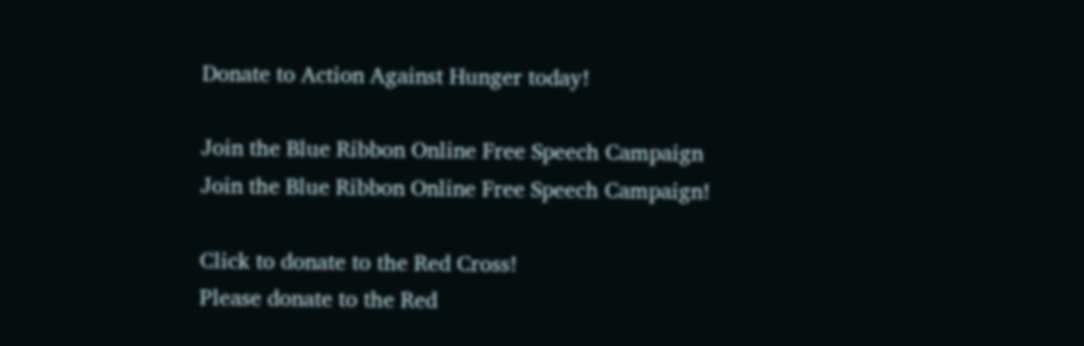Donate to Action Against Hunger today!

Join the Blue Ribbon Online Free Speech Campaign
Join the Blue Ribbon Online Free Speech Campaign!

Click to donate to the Red Cross!
Please donate to the Red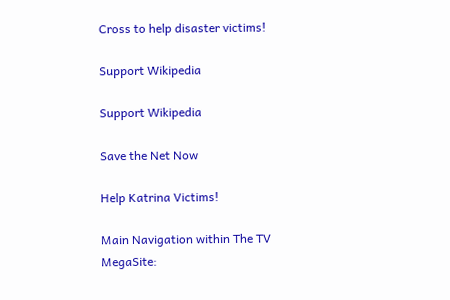Cross to help disaster victims!

Support Wikipedia

Support Wikipedia

Save the Net Now

Help Katrina Victims!

Main Navigation within The TV MegaSite: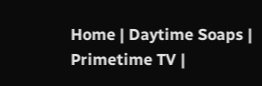Home | Daytime Soaps | Primetime TV |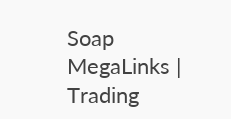Soap MegaLinks | Trading